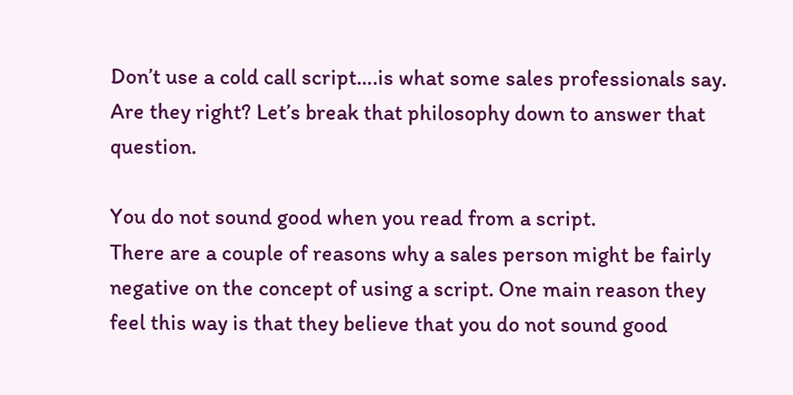Don’t use a cold call script….is what some sales professionals say. Are they right? Let’s break that philosophy down to answer that question.

You do not sound good when you read from a script.
There are a couple of reasons why a sales person might be fairly negative on the concept of using a script. One main reason they feel this way is that they believe that you do not sound good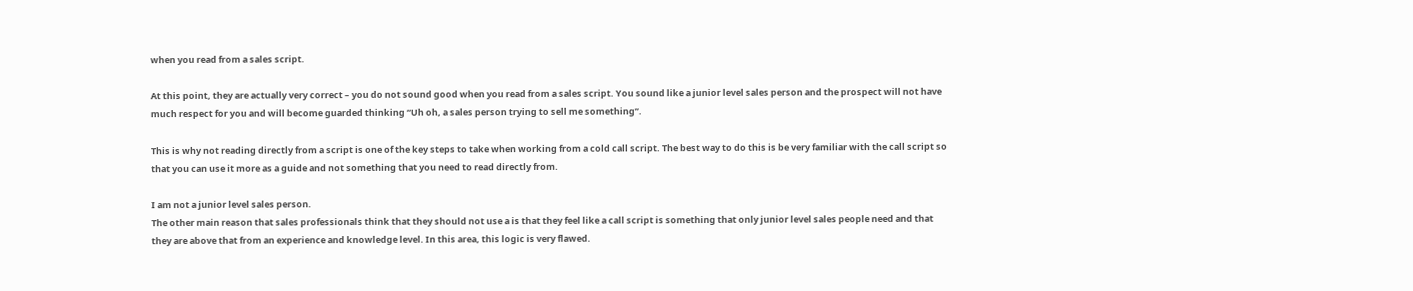when you read from a sales script.

At this point, they are actually very correct – you do not sound good when you read from a sales script. You sound like a junior level sales person and the prospect will not have much respect for you and will become guarded thinking “Uh oh, a sales person trying to sell me something”.

This is why not reading directly from a script is one of the key steps to take when working from a cold call script. The best way to do this is be very familiar with the call script so that you can use it more as a guide and not something that you need to read directly from.

I am not a junior level sales person.
The other main reason that sales professionals think that they should not use a is that they feel like a call script is something that only junior level sales people need and that they are above that from an experience and knowledge level. In this area, this logic is very flawed.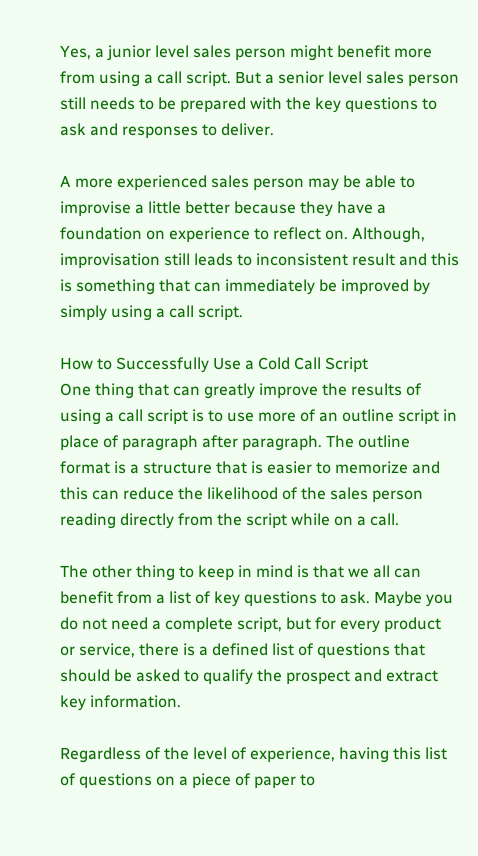Yes, a junior level sales person might benefit more from using a call script. But a senior level sales person still needs to be prepared with the key questions to ask and responses to deliver.

A more experienced sales person may be able to improvise a little better because they have a foundation on experience to reflect on. Although, improvisation still leads to inconsistent result and this is something that can immediately be improved by simply using a call script.

How to Successfully Use a Cold Call Script
One thing that can greatly improve the results of using a call script is to use more of an outline script in place of paragraph after paragraph. The outline format is a structure that is easier to memorize and this can reduce the likelihood of the sales person reading directly from the script while on a call.

The other thing to keep in mind is that we all can benefit from a list of key questions to ask. Maybe you do not need a complete script, but for every product or service, there is a defined list of questions that should be asked to qualify the prospect and extract key information.

Regardless of the level of experience, having this list of questions on a piece of paper to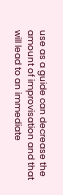use as a guide can decrease the amount of improvisation and that will lead to an immediate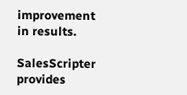improvement in results.

SalesScripter provides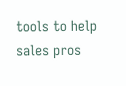tools to help sales pros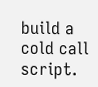build a cold call script.